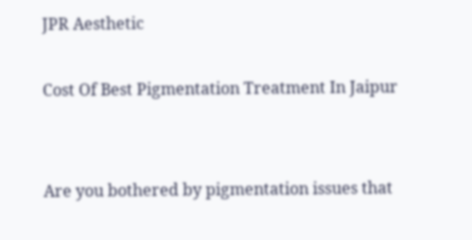JPR Aesthetic

Cost Of Best Pigmentation Treatment In Jaipur


Are you bothered by pigmentation issues that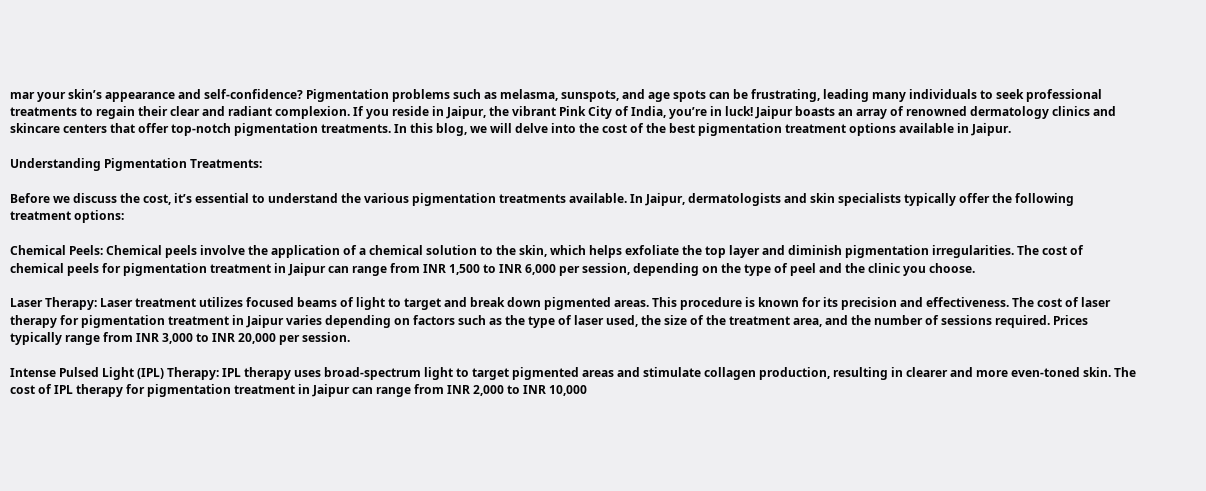mar your skin’s appearance and self-confidence? Pigmentation problems such as melasma, sunspots, and age spots can be frustrating, leading many individuals to seek professional treatments to regain their clear and radiant complexion. If you reside in Jaipur, the vibrant Pink City of India, you’re in luck! Jaipur boasts an array of renowned dermatology clinics and skincare centers that offer top-notch pigmentation treatments. In this blog, we will delve into the cost of the best pigmentation treatment options available in Jaipur.

Understanding Pigmentation Treatments:

Before we discuss the cost, it’s essential to understand the various pigmentation treatments available. In Jaipur, dermatologists and skin specialists typically offer the following treatment options:

Chemical Peels: Chemical peels involve the application of a chemical solution to the skin, which helps exfoliate the top layer and diminish pigmentation irregularities. The cost of chemical peels for pigmentation treatment in Jaipur can range from INR 1,500 to INR 6,000 per session, depending on the type of peel and the clinic you choose.

Laser Therapy: Laser treatment utilizes focused beams of light to target and break down pigmented areas. This procedure is known for its precision and effectiveness. The cost of laser therapy for pigmentation treatment in Jaipur varies depending on factors such as the type of laser used, the size of the treatment area, and the number of sessions required. Prices typically range from INR 3,000 to INR 20,000 per session.

Intense Pulsed Light (IPL) Therapy: IPL therapy uses broad-spectrum light to target pigmented areas and stimulate collagen production, resulting in clearer and more even-toned skin. The cost of IPL therapy for pigmentation treatment in Jaipur can range from INR 2,000 to INR 10,000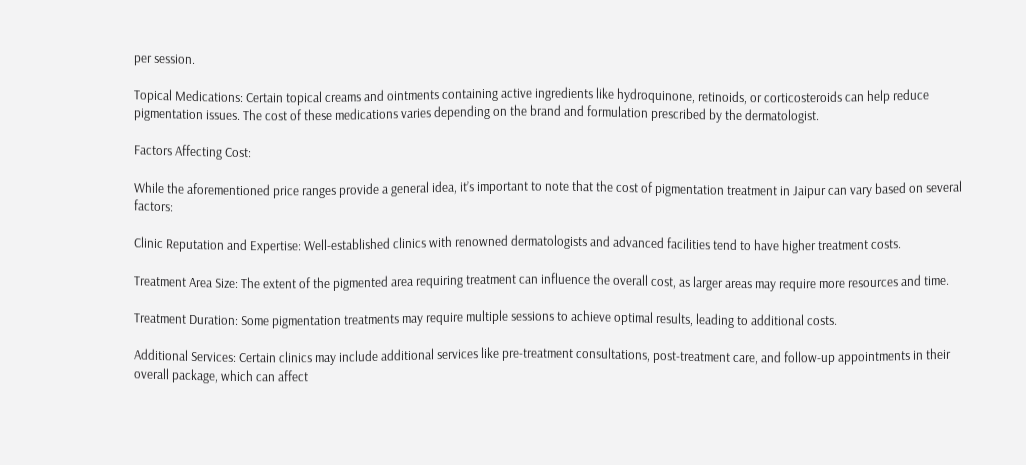per session.

Topical Medications: Certain topical creams and ointments containing active ingredients like hydroquinone, retinoids, or corticosteroids can help reduce pigmentation issues. The cost of these medications varies depending on the brand and formulation prescribed by the dermatologist.

Factors Affecting Cost:

While the aforementioned price ranges provide a general idea, it’s important to note that the cost of pigmentation treatment in Jaipur can vary based on several factors:

Clinic Reputation and Expertise: Well-established clinics with renowned dermatologists and advanced facilities tend to have higher treatment costs.

Treatment Area Size: The extent of the pigmented area requiring treatment can influence the overall cost, as larger areas may require more resources and time.

Treatment Duration: Some pigmentation treatments may require multiple sessions to achieve optimal results, leading to additional costs.

Additional Services: Certain clinics may include additional services like pre-treatment consultations, post-treatment care, and follow-up appointments in their overall package, which can affect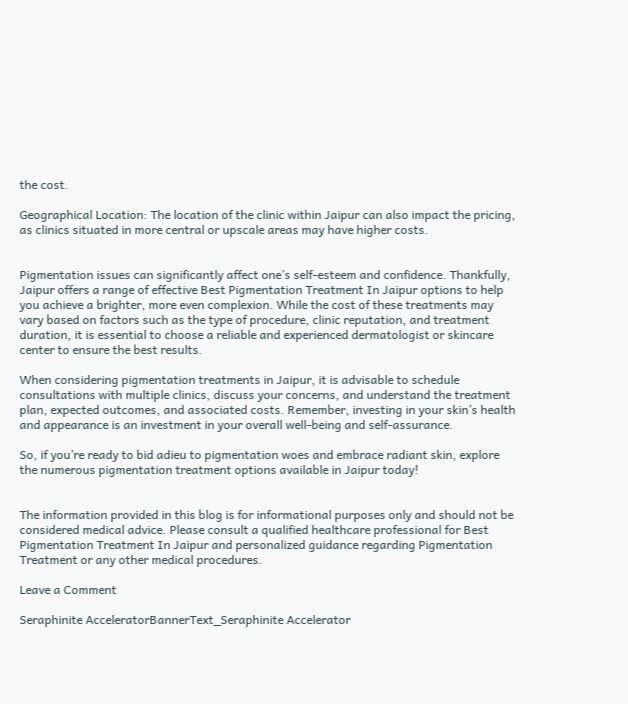the cost.

Geographical Location: The location of the clinic within Jaipur can also impact the pricing, as clinics situated in more central or upscale areas may have higher costs.


Pigmentation issues can significantly affect one’s self-esteem and confidence. Thankfully, Jaipur offers a range of effective Best Pigmentation Treatment In Jaipur options to help you achieve a brighter, more even complexion. While the cost of these treatments may vary based on factors such as the type of procedure, clinic reputation, and treatment duration, it is essential to choose a reliable and experienced dermatologist or skincare center to ensure the best results.

When considering pigmentation treatments in Jaipur, it is advisable to schedule consultations with multiple clinics, discuss your concerns, and understand the treatment plan, expected outcomes, and associated costs. Remember, investing in your skin’s health and appearance is an investment in your overall well-being and self-assurance.

So, if you’re ready to bid adieu to pigmentation woes and embrace radiant skin, explore the numerous pigmentation treatment options available in Jaipur today!


The information provided in this blog is for informational purposes only and should not be considered medical advice. Please consult a qualified healthcare professional for Best Pigmentation Treatment In Jaipur and personalized guidance regarding Pigmentation Treatment or any other medical procedures.

Leave a Comment

Seraphinite AcceleratorBannerText_Seraphinite Accelerator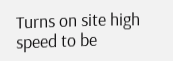Turns on site high speed to be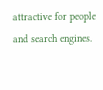attractive for people and search engines.